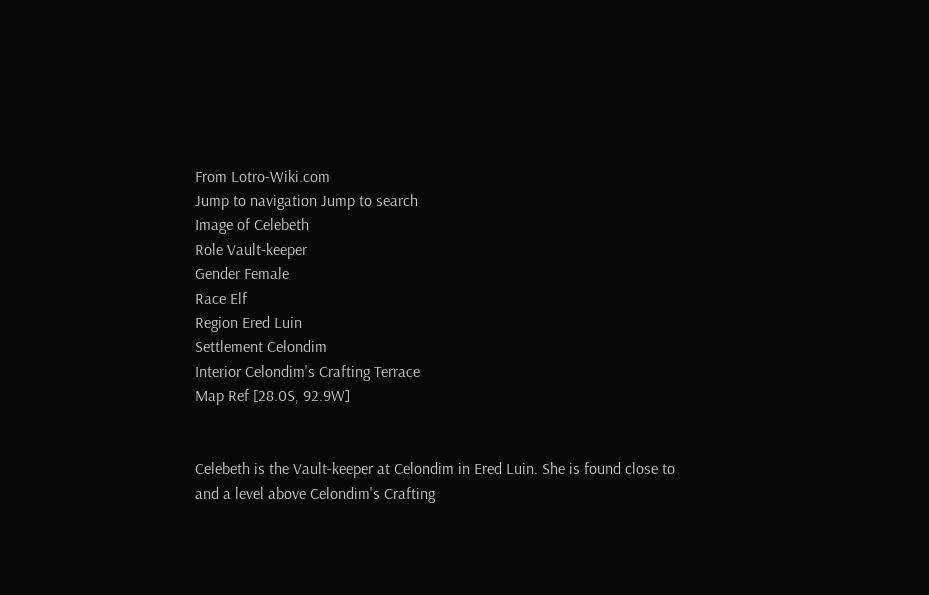From Lotro-Wiki.com
Jump to navigation Jump to search
Image of Celebeth
Role Vault-keeper
Gender Female
Race Elf
Region Ered Luin
Settlement Celondim
Interior Celondim's Crafting Terrace
Map Ref [28.0S, 92.9W]


Celebeth is the Vault-keeper at Celondim in Ered Luin. She is found close to and a level above Celondim's Crafting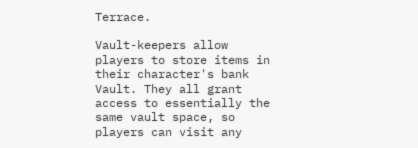Terrace.

Vault-keepers allow players to store items in their character's bank Vault. They all grant access to essentially the same vault space, so players can visit any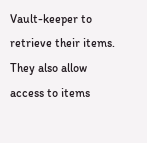Vault-keeper to retrieve their items. They also allow access to items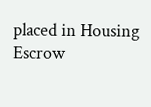placed in Housing Escrow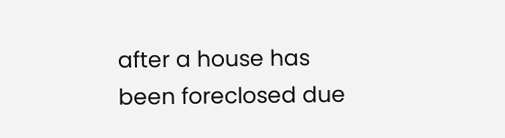after a house has been foreclosed due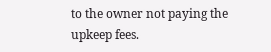to the owner not paying the upkeep fees.